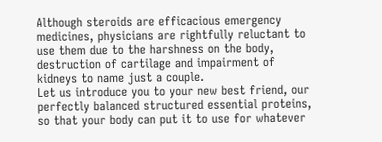Although steroids are efficacious emergency medicines, physicians are rightfully reluctant to use them due to the harshness on the body, destruction of cartilage and impairment of kidneys to name just a couple.
Let us introduce you to your new best friend, our perfectly balanced structured essential proteins, so that your body can put it to use for whatever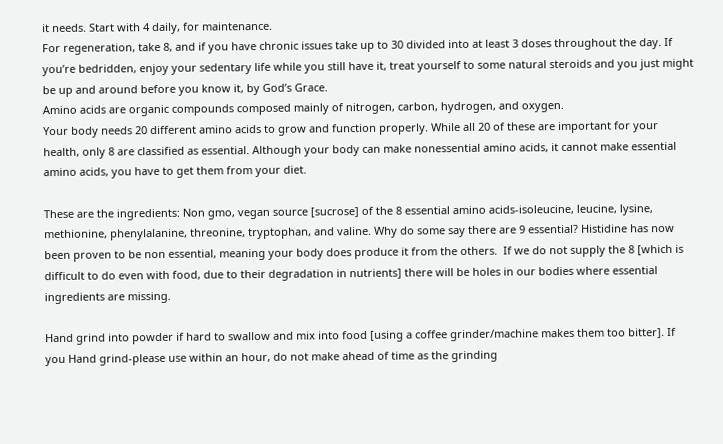it needs. Start with 4 daily, for maintenance.
For regeneration, take 8, and if you have chronic issues take up to 30 divided into at least 3 doses throughout the day. If you’re bedridden, enjoy your sedentary life while you still have it, treat yourself to some natural steroids and you just might be up and around before you know it, by God’s Grace.
Amino acids are organic compounds composed mainly of nitrogen, carbon, hydrogen, and oxygen.
Your body needs 20 different amino acids to grow and function properly. While all 20 of these are important for your health, only 8 are classified as essential. Although your body can make nonessential amino acids, it cannot make essential amino acids, you have to get them from your diet.

These are the ingredients: Non gmo, vegan source [sucrose] of the 8 essential amino acids-isoleucine, leucine, lysine, methionine, phenylalanine, threonine, tryptophan, and valine. Why do some say there are 9 essential? Histidine has now been proven to be non essential, meaning your body does produce it from the others.  If we do not supply the 8 [which is difficult to do even with food, due to their degradation in nutrients] there will be holes in our bodies where essential ingredients are missing.

Hand grind into powder if hard to swallow and mix into food [using a coffee grinder/machine makes them too bitter]. If you Hand grind-please use within an hour, do not make ahead of time as the grinding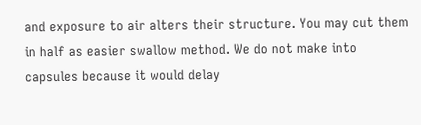and exposure to air alters their structure. You may cut them in half as easier swallow method. We do not make into capsules because it would delay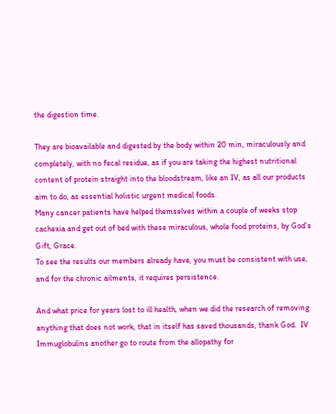the digestion time.

They are bioavailable and digested by the body within 20 min, miraculously and completely, with no fecal residue, as if you are taking the highest nutritional content of protein straight into the bloodstream, like an IV, as all our products aim to do, as essential holistic urgent medical foods.
Many cancer patients have helped themselves within a couple of weeks stop cachexia and get out of bed with these miraculous, whole food proteins, by God’s Gift, Grace.
To see the results our members already have, you must be consistent with use, and for the chronic ailments, it requires persistence.

And what price for years lost to ill health, when we did the research of removing anything that does not work, that in itself has saved thousands, thank God.  IV Immuglobulins another go to route from the allopathy for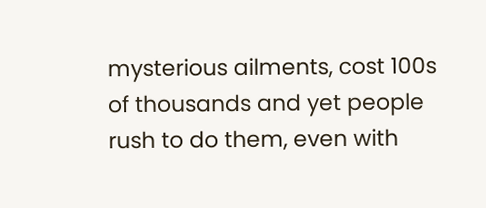mysterious ailments, cost 100s of thousands and yet people rush to do them, even with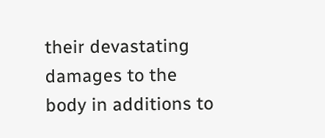their devastating damages to the body in additions to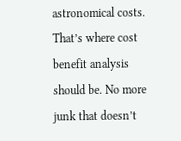astronomical costs. That’s where cost benefit analysis should be. No more junk that doesn’t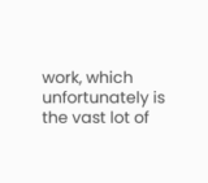work, which unfortunately is the vast lot of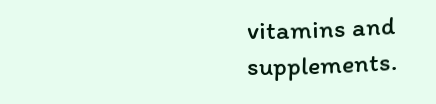vitamins and supplements.